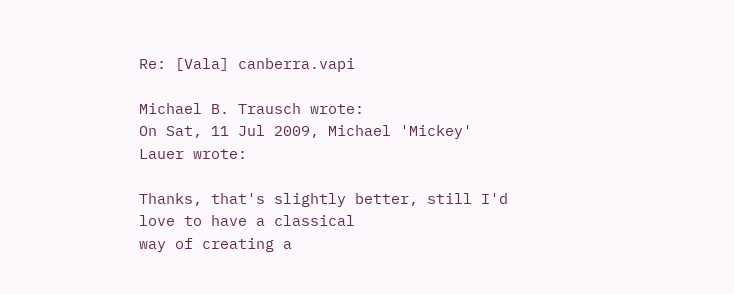Re: [Vala] canberra.vapi

Michael B. Trausch wrote:
On Sat, 11 Jul 2009, Michael 'Mickey' Lauer wrote:

Thanks, that's slightly better, still I'd love to have a classical
way of creating a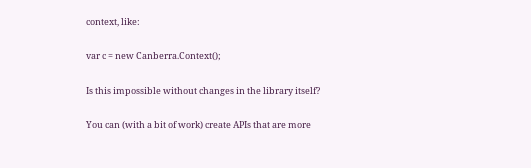context, like:

var c = new Canberra.Context();

Is this impossible without changes in the library itself?

You can (with a bit of work) create APIs that are more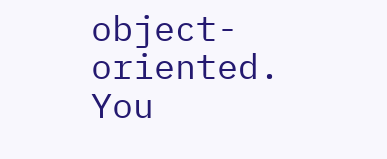object-oriented.
You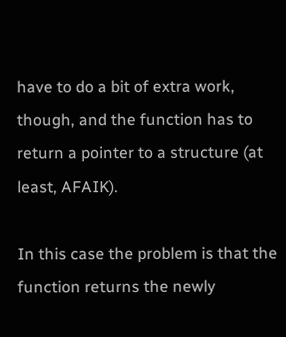have to do a bit of extra work, though, and the function has to
return a pointer to a structure (at least, AFAIK).

In this case the problem is that the function returns the newly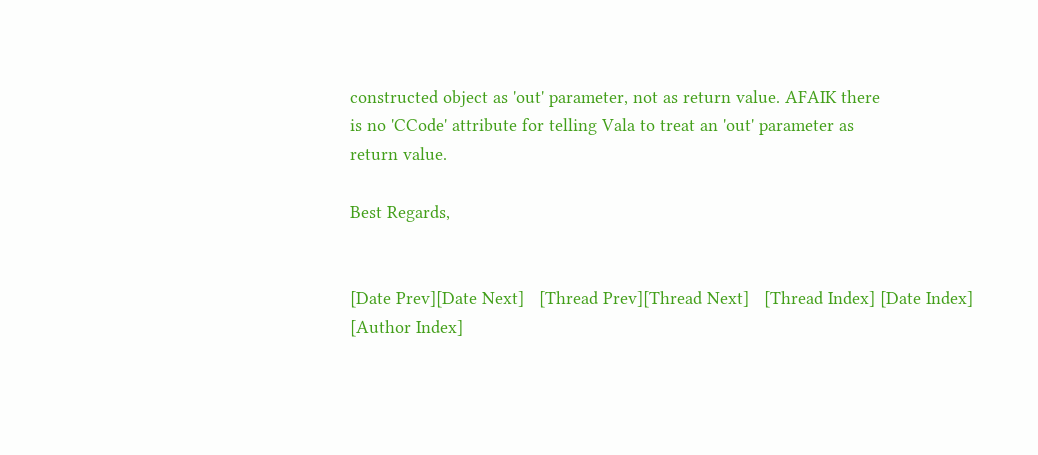constructed object as 'out' parameter, not as return value. AFAIK there
is no 'CCode' attribute for telling Vala to treat an 'out' parameter as
return value.

Best Regards,


[Date Prev][Date Next]   [Thread Prev][Thread Next]   [Thread Index] [Date Index] [Author Index]